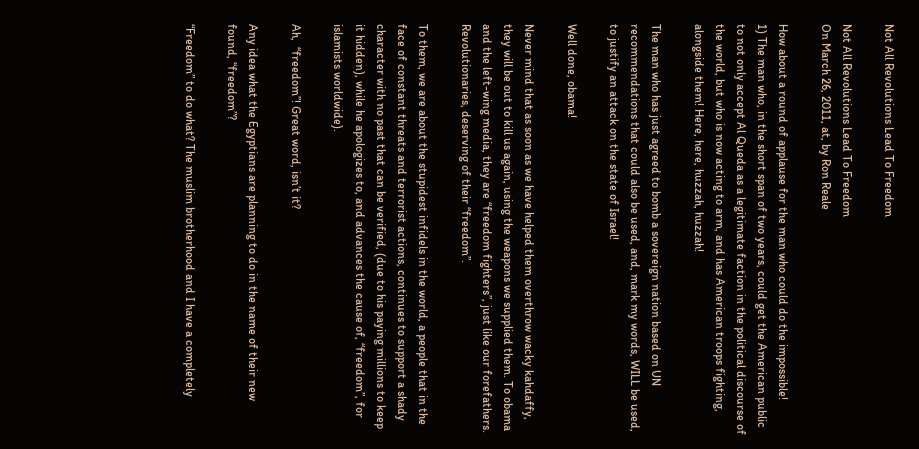Not All Revolutions Lead To Freedom

Not All Revolutions Lead To Freedom
On March 26, 2011, at, by Ron Reale

How about a round of applause for the man who could do the impossible!
1) The man who, in the short span of two years, could get the American public to not only accept Al Queda as a legitimate faction in the political discourse of the world, but who is now acting to arm, and has American troops fighting, alongside them! Here, here, huzzah, huzzah!

The man who has just agreed to bomb a sovereign nation based on UN recommendations that could also be used, and, mark my words, WILL be used, to justify an attack on the state of Israel!

Well done, obama!

Never mind that as soon as we have helped them overthrow wacky kahdaffy, they will be out to kill us again, using the weapons we supplied them. To obama and the left-wing media, they are “freedom fighters”, just like our forefathers. Revolutionaries, deserving of their “freedom”.

To them, we are about the stupidest infidels in the world, a people that in the face of constant threats and terrorist actions, continues to support a shady character with no past that can be verified, (due to his paying millions to keep it hidden), while he apologizes to, and advances the cause of, “freedom”, for islamists worldwide).

Ah,  “freedom”! Great word, isn’t it?

Any idea what the Egyptians are planning to do in the name of their new found, “freedom”?

“Freedom” to do what? The muslim brotherhood and I have a completely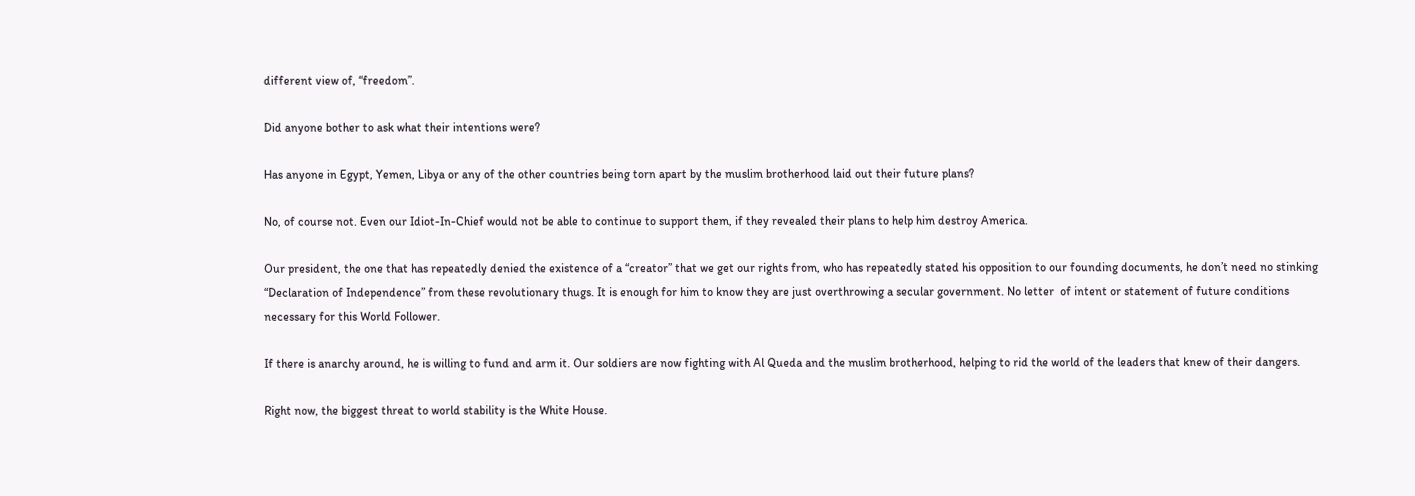different view of, “freedom”.

Did anyone bother to ask what their intentions were?

Has anyone in Egypt, Yemen, Libya or any of the other countries being torn apart by the muslim brotherhood laid out their future plans?

No, of course not. Even our Idiot-In-Chief would not be able to continue to support them, if they revealed their plans to help him destroy America.

Our president, the one that has repeatedly denied the existence of a “creator” that we get our rights from, who has repeatedly stated his opposition to our founding documents, he don’t need no stinking “Declaration of Independence” from these revolutionary thugs. It is enough for him to know they are just overthrowing a secular government. No letter  of intent or statement of future conditions necessary for this World Follower.

If there is anarchy around, he is willing to fund and arm it. Our soldiers are now fighting with Al Queda and the muslim brotherhood, helping to rid the world of the leaders that knew of their dangers.

Right now, the biggest threat to world stability is the White House.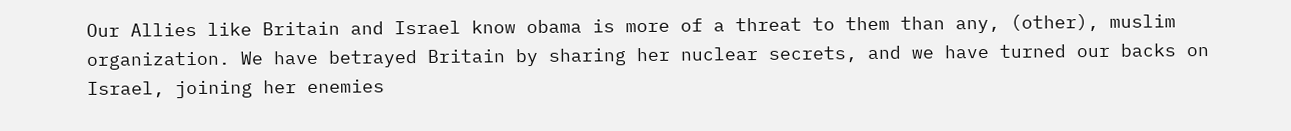Our Allies like Britain and Israel know obama is more of a threat to them than any, (other), muslim organization. We have betrayed Britain by sharing her nuclear secrets, and we have turned our backs on Israel, joining her enemies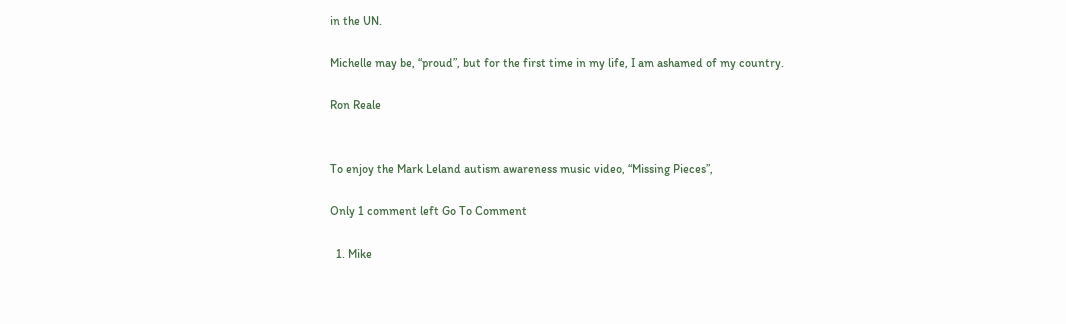in the UN.

Michelle may be, “proud”, but for the first time in my life, I am ashamed of my country.

Ron Reale


To enjoy the Mark Leland autism awareness music video, “Missing Pieces”,

Only 1 comment left Go To Comment

  1. Mike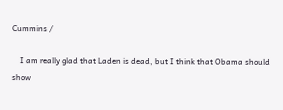Cummins /

    I am really glad that Laden is dead, but I think that Obama should show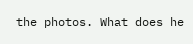the photos. What does he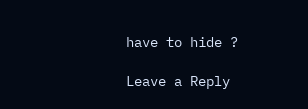have to hide ?

Leave a Reply